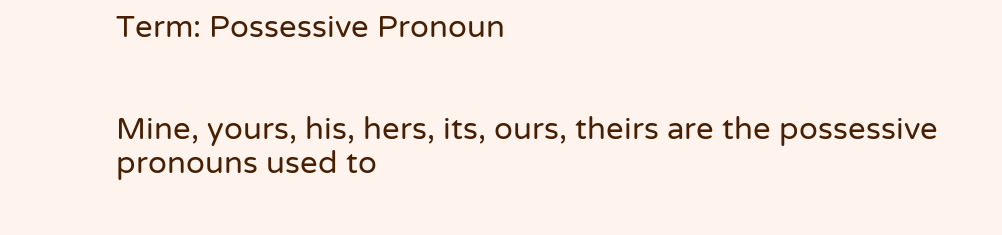Term: Possessive Pronoun


Mine, yours, his, hers, its, ours, theirs are the possessive pronouns used to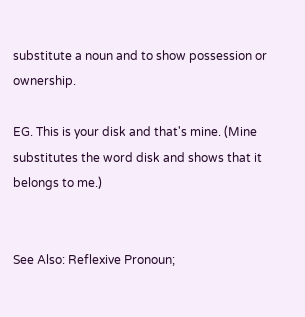substitute a noun and to show possession or ownership.

EG. This is your disk and that's mine. (Mine substitutes the word disk and shows that it belongs to me.)


See Also: Reflexive Pronoun;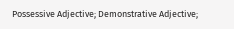Possessive Adjective; Demonstrative Adjective;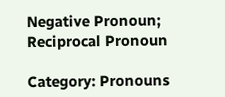Negative Pronoun; Reciprocal Pronoun

Category: Pronouns